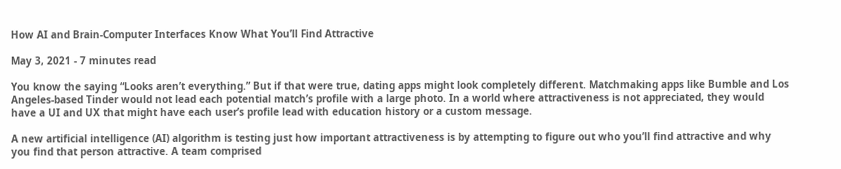How AI and Brain-Computer Interfaces Know What You’ll Find Attractive

May 3, 2021 - 7 minutes read

You know the saying “Looks aren’t everything.” But if that were true, dating apps might look completely different. Matchmaking apps like Bumble and Los Angeles-based Tinder would not lead each potential match’s profile with a large photo. In a world where attractiveness is not appreciated, they would have a UI and UX that might have each user’s profile lead with education history or a custom message.

A new artificial intelligence (AI) algorithm is testing just how important attractiveness is by attempting to figure out who you’ll find attractive and why you find that person attractive. A team comprised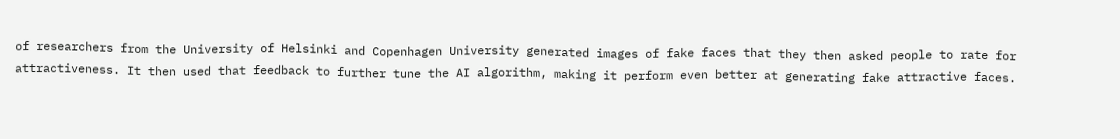of researchers from the University of Helsinki and Copenhagen University generated images of fake faces that they then asked people to rate for attractiveness. It then used that feedback to further tune the AI algorithm, making it perform even better at generating fake attractive faces.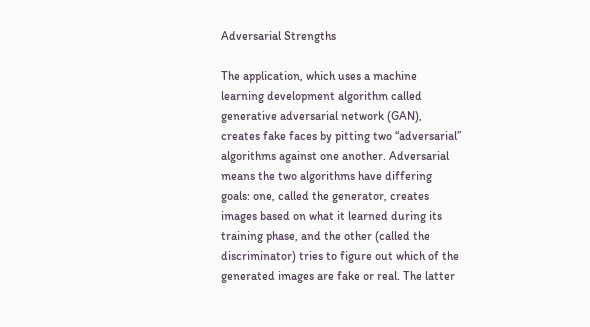Adversarial Strengths

The application, which uses a machine learning development algorithm called generative adversarial network (GAN), creates fake faces by pitting two “adversarial” algorithms against one another. Adversarial means the two algorithms have differing goals: one, called the generator, creates images based on what it learned during its training phase, and the other (called the discriminator) tries to figure out which of the generated images are fake or real. The latter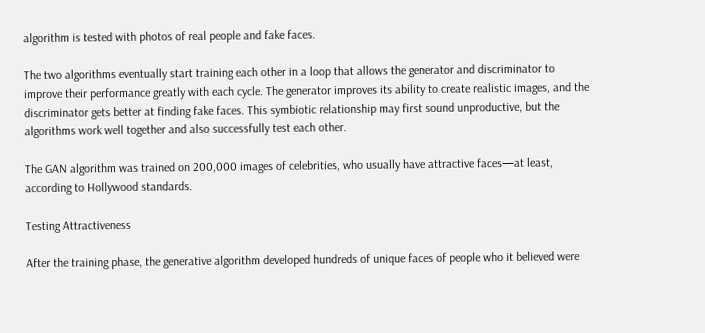algorithm is tested with photos of real people and fake faces.

The two algorithms eventually start training each other in a loop that allows the generator and discriminator to improve their performance greatly with each cycle. The generator improves its ability to create realistic images, and the discriminator gets better at finding fake faces. This symbiotic relationship may first sound unproductive, but the algorithms work well together and also successfully test each other.

The GAN algorithm was trained on 200,000 images of celebrities, who usually have attractive faces—at least, according to Hollywood standards.

Testing Attractiveness

After the training phase, the generative algorithm developed hundreds of unique faces of people who it believed were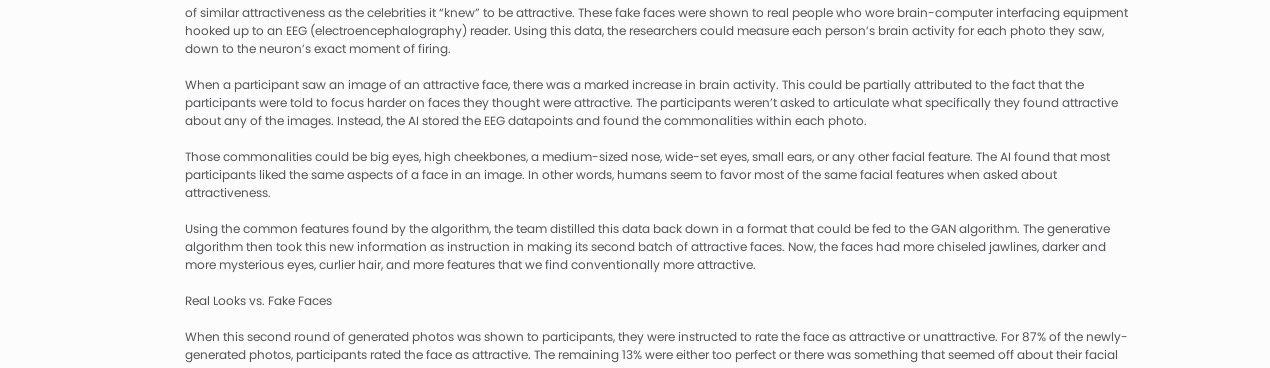of similar attractiveness as the celebrities it “knew” to be attractive. These fake faces were shown to real people who wore brain-computer interfacing equipment hooked up to an EEG (electroencephalography) reader. Using this data, the researchers could measure each person’s brain activity for each photo they saw, down to the neuron’s exact moment of firing.

When a participant saw an image of an attractive face, there was a marked increase in brain activity. This could be partially attributed to the fact that the participants were told to focus harder on faces they thought were attractive. The participants weren’t asked to articulate what specifically they found attractive about any of the images. Instead, the AI stored the EEG datapoints and found the commonalities within each photo.

Those commonalities could be big eyes, high cheekbones, a medium-sized nose, wide-set eyes, small ears, or any other facial feature. The AI found that most participants liked the same aspects of a face in an image. In other words, humans seem to favor most of the same facial features when asked about attractiveness.

Using the common features found by the algorithm, the team distilled this data back down in a format that could be fed to the GAN algorithm. The generative algorithm then took this new information as instruction in making its second batch of attractive faces. Now, the faces had more chiseled jawlines, darker and more mysterious eyes, curlier hair, and more features that we find conventionally more attractive.

Real Looks vs. Fake Faces

When this second round of generated photos was shown to participants, they were instructed to rate the face as attractive or unattractive. For 87% of the newly-generated photos, participants rated the face as attractive. The remaining 13% were either too perfect or there was something that seemed off about their facial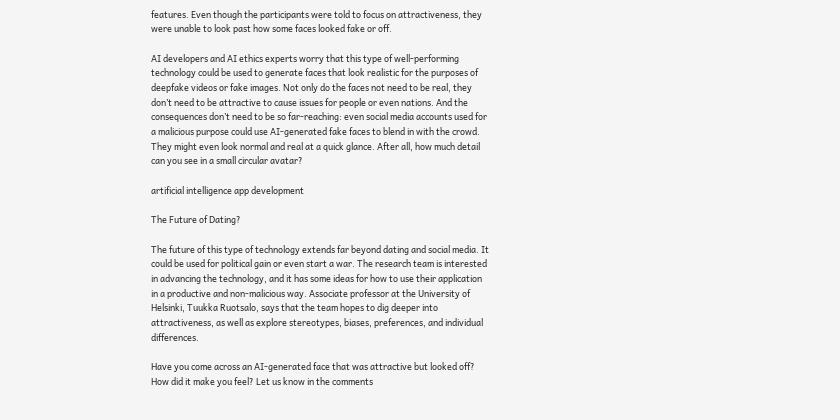features. Even though the participants were told to focus on attractiveness, they were unable to look past how some faces looked fake or off.

AI developers and AI ethics experts worry that this type of well-performing technology could be used to generate faces that look realistic for the purposes of deepfake videos or fake images. Not only do the faces not need to be real, they don’t need to be attractive to cause issues for people or even nations. And the consequences don’t need to be so far-reaching: even social media accounts used for a malicious purpose could use AI-generated fake faces to blend in with the crowd. They might even look normal and real at a quick glance. After all, how much detail can you see in a small circular avatar?

artificial intelligence app development

The Future of Dating?

The future of this type of technology extends far beyond dating and social media. It could be used for political gain or even start a war. The research team is interested in advancing the technology, and it has some ideas for how to use their application in a productive and non-malicious way. Associate professor at the University of Helsinki, Tuukka Ruotsalo, says that the team hopes to dig deeper into attractiveness, as well as explore stereotypes, biases, preferences, and individual differences.

Have you come across an AI-generated face that was attractive but looked off? How did it make you feel? Let us know in the comments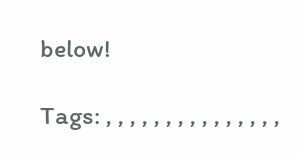below!

Tags: , , , , , , , , , , , , , , ,